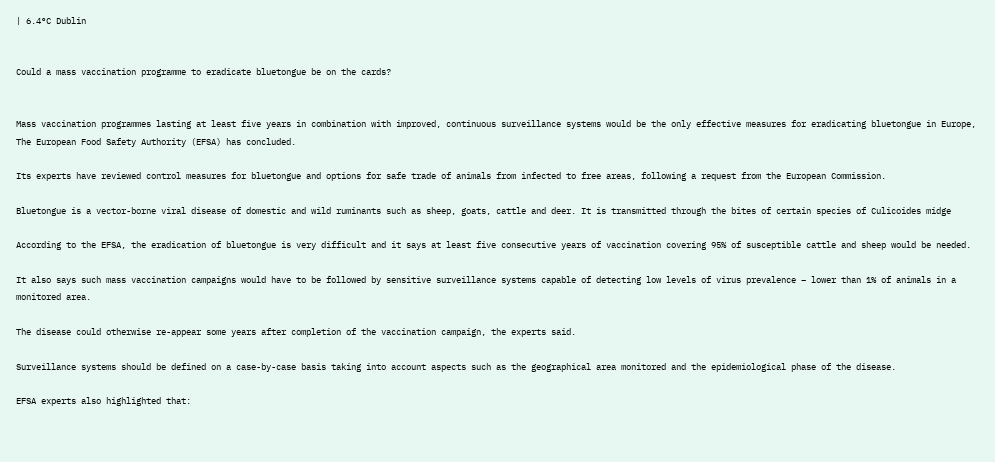| 6.4°C Dublin


Could a mass vaccination programme to eradicate bluetongue be on the cards?


Mass vaccination programmes lasting at least five years in combination with improved, continuous surveillance systems would be the only effective measures for eradicating bluetongue in Europe, The European Food Safety Authority (EFSA) has concluded.

Its experts have reviewed control measures for bluetongue and options for safe trade of animals from infected to free areas, following a request from the European Commission.

Bluetongue is a vector-borne viral disease of domestic and wild ruminants such as sheep, goats, cattle and deer. It is transmitted through the bites of certain species of Culicoides midge

According to the EFSA, the eradication of bluetongue is very difficult and it says at least five consecutive years of vaccination covering 95% of susceptible cattle and sheep would be needed.

It also says such mass vaccination campaigns would have to be followed by sensitive surveillance systems capable of detecting low levels of virus prevalence – lower than 1% of animals in a monitored area.

The disease could otherwise re-appear some years after completion of the vaccination campaign, the experts said.

Surveillance systems should be defined on a case-by-case basis taking into account aspects such as the geographical area monitored and the epidemiological phase of the disease.

EFSA experts also highlighted that: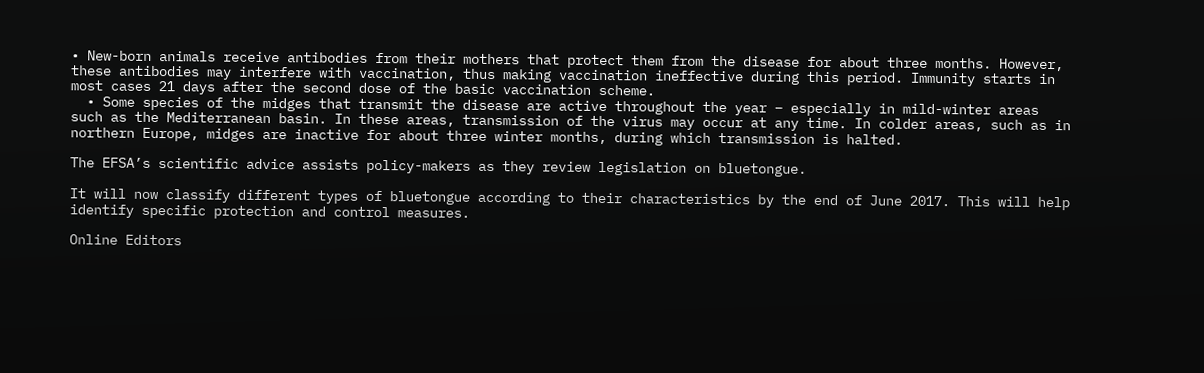• New-born animals receive antibodies from their mothers that protect them from the disease for about three months. However, these antibodies may interfere with vaccination, thus making vaccination ineffective during this period. Immunity starts in most cases 21 days after the second dose of the basic vaccination scheme.
  • Some species of the midges that transmit the disease are active throughout the year – especially in mild-winter areas such as the Mediterranean basin. In these areas, transmission of the virus may occur at any time. In colder areas, such as in northern Europe, midges are inactive for about three winter months, during which transmission is halted.

The EFSA’s scientific advice assists policy-makers as they review legislation on bluetongue.

It will now classify different types of bluetongue according to their characteristics by the end of June 2017. This will help identify specific protection and control measures.

Online Editors